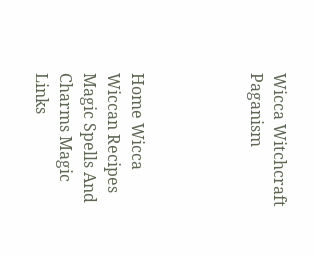Wicca Witchcraft  Paganism




Home Wicca Wiccan Recipes Magic Spells And Charms Magic Links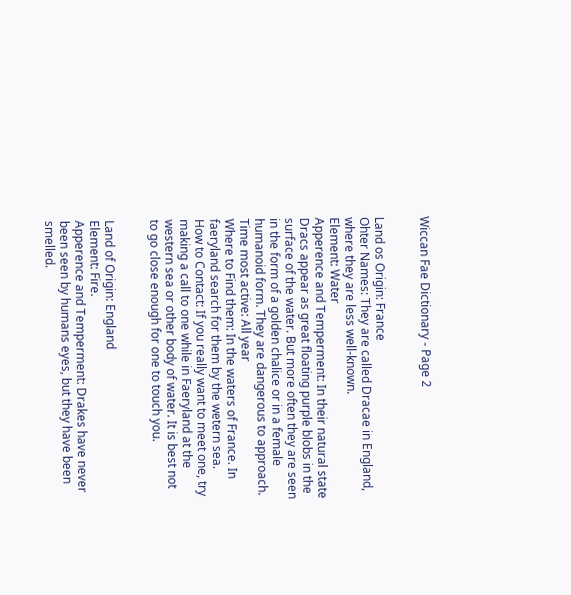Wiccan Fae Dictionary - Page 2


Land os Origin: France
Ohter Names: They are called Dracae in England, where they are less well-known.
Element: Water
Apperence and Temperment: In their natural state Dracs appear as great floating purple blobs in the surface of the water. But more often they are seen in the form of a golden chalice or in a female humanoid form. They are dangerous to approach.
Time most active: All year
Where to Find them: In the waters of France. In faeryland search for them by the wetern sea.
How to Contact: If you really want to meet one, try making a call to one while in Faeryland at the western sea or other body of water. It is best not to go close enough for one to touch you.


Land of Origin: England
Element: Fire.
Apperence and Temperment: Drakes have never been seen by humans eyes, but they have been smelled.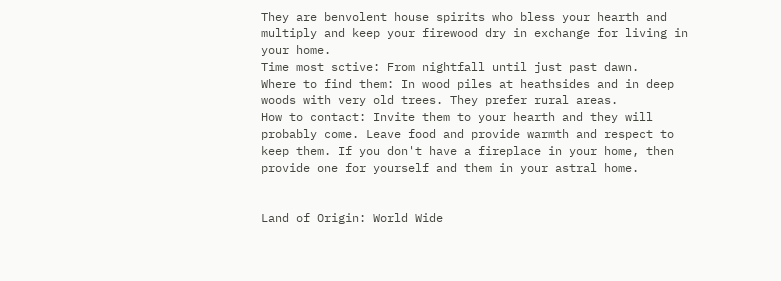They are benvolent house spirits who bless your hearth and multiply and keep your firewood dry in exchange for living in your home.
Time most sctive: From nightfall until just past dawn.
Where to find them: In wood piles at heathsides and in deep woods with very old trees. They prefer rural areas.
How to contact: Invite them to your hearth and they will probably come. Leave food and provide warmth and respect to keep them. If you don't have a fireplace in your home, then provide one for yourself and them in your astral home.


Land of Origin: World Wide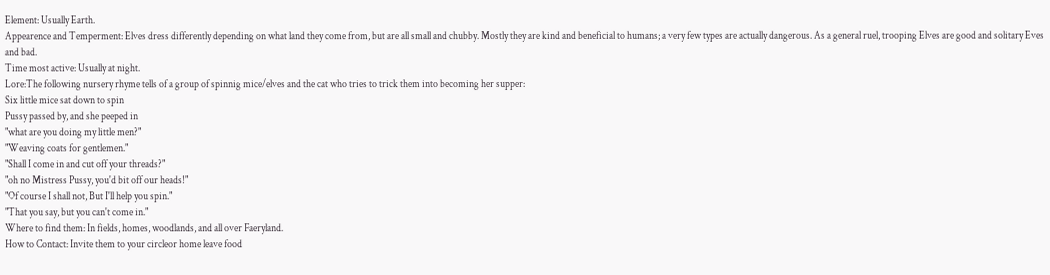Element: Usually Earth.
Appearence and Temperment: Elves dress differently depending on what land they come from, but are all small and chubby. Mostly they are kind and beneficial to humans; a very few types are actually dangerous. As a general ruel, trooping Elves are good and solitary Eves and bad.
Time most active: Usually at night.
Lore:The following nursery rhyme tells of a group of spinnig mice/elves and the cat who tries to trick them into becoming her supper:
Six little mice sat down to spin
Pussy passed by, and she peeped in
"what are you doing my little men?"
"Weaving coats for gentlemen."
"Shall I come in and cut off your threads?"
"oh no Mistress Pussy, you'd bit off our heads!"
"Of course I shall not, But I'll help you spin."
"That you say, but you can't come in."
Where to find them: In fields, homes, woodlands, and all over Faeryland.
How to Contact: Invite them to your circleor home leave food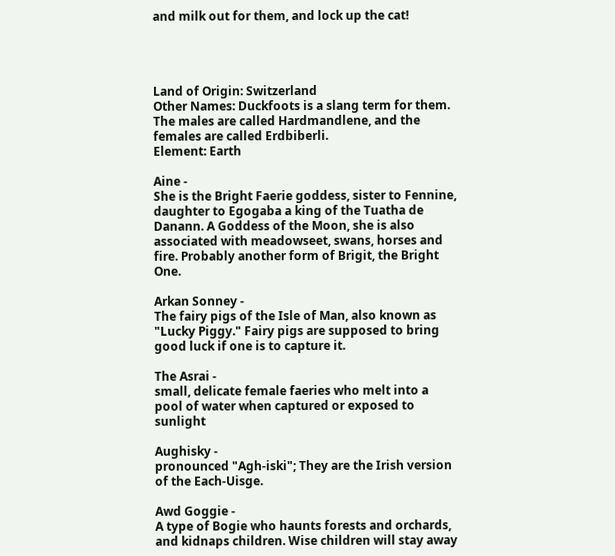and milk out for them, and lock up the cat!




Land of Origin: Switzerland
Other Names: Duckfoots is a slang term for them. The males are called Hardmandlene, and the females are called Erdbiberli.
Element: Earth

Aine -
She is the Bright Faerie goddess, sister to Fennine, daughter to Egogaba a king of the Tuatha de Danann. A Goddess of the Moon, she is also associated with meadowseet, swans, horses and fire. Probably another form of Brigit, the Bright One.

Arkan Sonney -
The fairy pigs of the Isle of Man, also known as "Lucky Piggy." Fairy pigs are supposed to bring good luck if one is to capture it.

The Asrai -
small, delicate female faeries who melt into a pool of water when captured or exposed to sunlight

Aughisky -
pronounced "Agh-iski"; They are the Irish version of the Each-Uisge.

Awd Goggie -
A type of Bogie who haunts forests and orchards, and kidnaps children. Wise children will stay away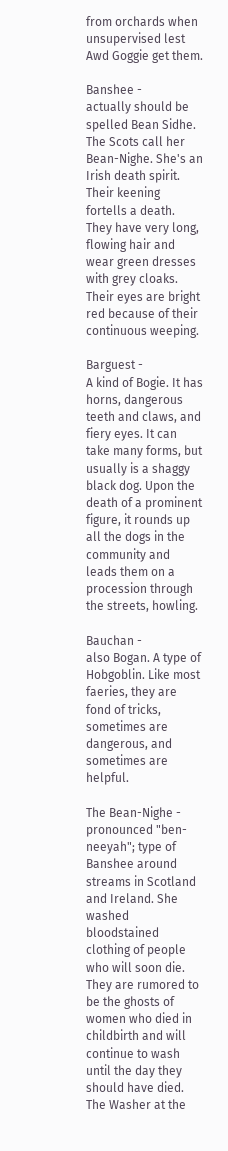from orchards when unsupervised lest Awd Goggie get them.

Banshee -
actually should be spelled Bean Sidhe. The Scots call her Bean-Nighe. She's an Irish death spirit. Their keening fortells a death. They have very long, flowing hair and wear green dresses with grey cloaks. Their eyes are bright red because of their continuous weeping.

Barguest -
A kind of Bogie. It has horns, dangerous teeth and claws, and fiery eyes. It can take many forms, but usually is a shaggy black dog. Upon the death of a prominent figure, it rounds up all the dogs in the community and leads them on a procession through the streets, howling.

Bauchan -
also Bogan. A type of Hobgoblin. Like most faeries, they are fond of tricks, sometimes are dangerous, and sometimes are helpful.

The Bean-Nighe -
pronounced "ben-neeyah"; type of Banshee around streams in Scotland and Ireland. She washed bloodstained clothing of people who will soon die. They are rumored to be the ghosts of women who died in childbirth and will continue to wash until the day they should have died. The Washer at the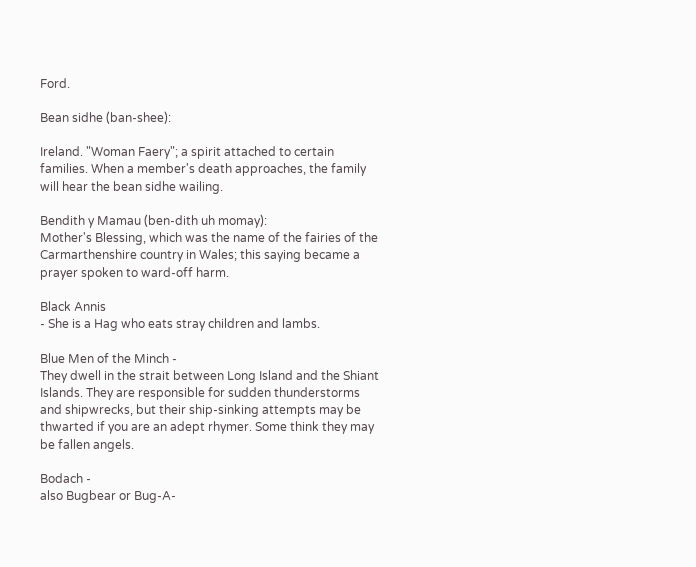Ford.

Bean sidhe (ban-shee):

Ireland. "Woman Faery"; a spirit attached to certain families. When a member's death approaches, the family will hear the bean sidhe wailing.

Bendith y Mamau (ben-dith uh momay):
Mother's Blessing, which was the name of the fairies of the Carmarthenshire country in Wales; this saying became a prayer spoken to ward-off harm.

Black Annis
- She is a Hag who eats stray children and lambs.

Blue Men of the Minch -
They dwell in the strait between Long Island and the Shiant Islands. They are responsible for sudden thunderstorms and shipwrecks, but their ship-sinking attempts may be thwarted if you are an adept rhymer. Some think they may be fallen angels.

Bodach -
also Bugbear or Bug-A-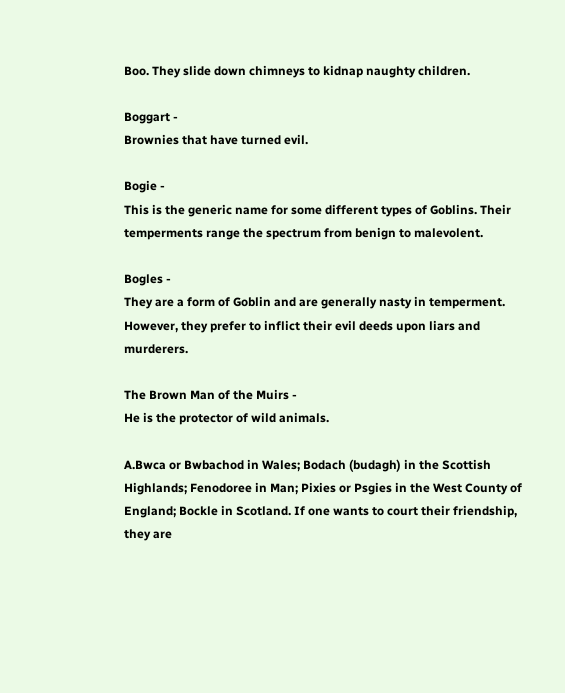Boo. They slide down chimneys to kidnap naughty children.

Boggart -
Brownies that have turned evil.

Bogie -
This is the generic name for some different types of Goblins. Their temperments range the spectrum from benign to malevolent.

Bogles -
They are a form of Goblin and are generally nasty in temperment. However, they prefer to inflict their evil deeds upon liars and murderers.

The Brown Man of the Muirs -
He is the protector of wild animals.

A.Bwca or Bwbachod in Wales; Bodach (budagh) in the Scottish Highlands; Fenodoree in Man; Pixies or Psgies in the West County of England; Bockle in Scotland. If one wants to court their friendship, they are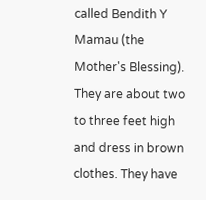called Bendith Y Mamau (the Mother's Blessing). They are about two to three feet high and dress in brown clothes. They have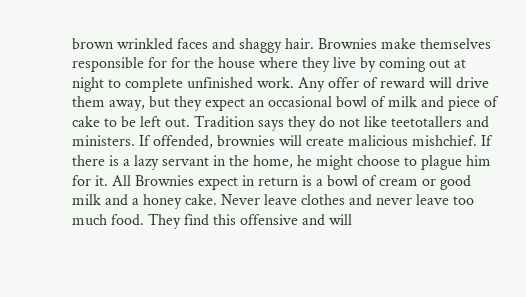brown wrinkled faces and shaggy hair. Brownies make themselves responsible for for the house where they live by coming out at night to complete unfinished work. Any offer of reward will drive them away, but they expect an occasional bowl of milk and piece of cake to be left out. Tradition says they do not like teetotallers and ministers. If offended, brownies will create malicious mishchief. If there is a lazy servant in the home, he might choose to plague him for it. All Brownies expect in return is a bowl of cream or good milk and a honey cake. Never leave clothes and never leave too much food. They find this offensive and will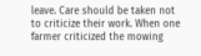leave. Care should be taken not to criticize their work. When one farmer criticized the mowing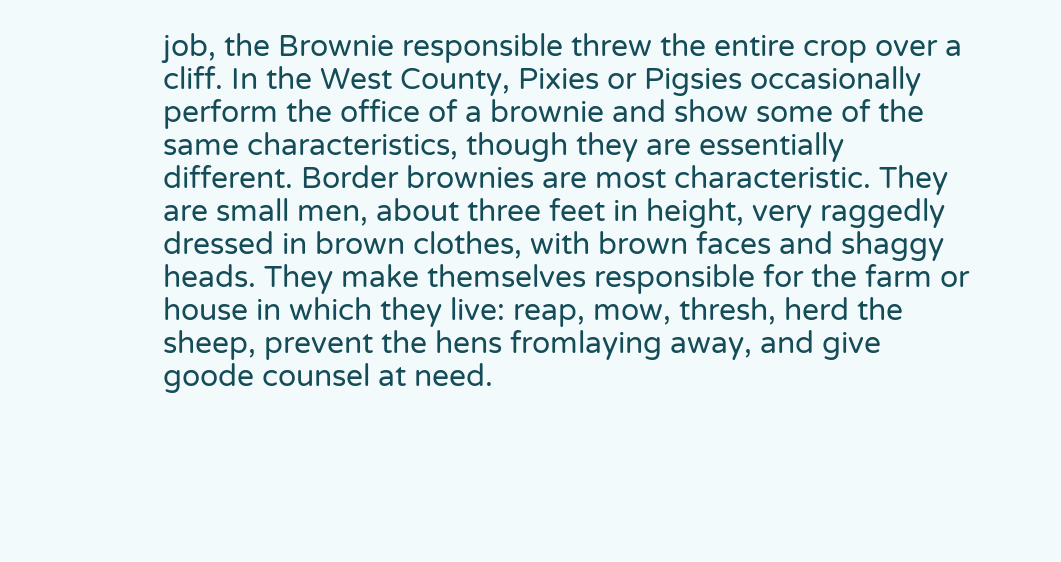job, the Brownie responsible threw the entire crop over a cliff. In the West County, Pixies or Pigsies occasionally perform the office of a brownie and show some of the same characteristics, though they are essentially different. Border brownies are most characteristic. They are small men, about three feet in height, very raggedly dressed in brown clothes, with brown faces and shaggy heads. They make themselves responsible for the farm or house in which they live: reap, mow, thresh, herd the sheep, prevent the hens fromlaying away, and give goode counsel at need.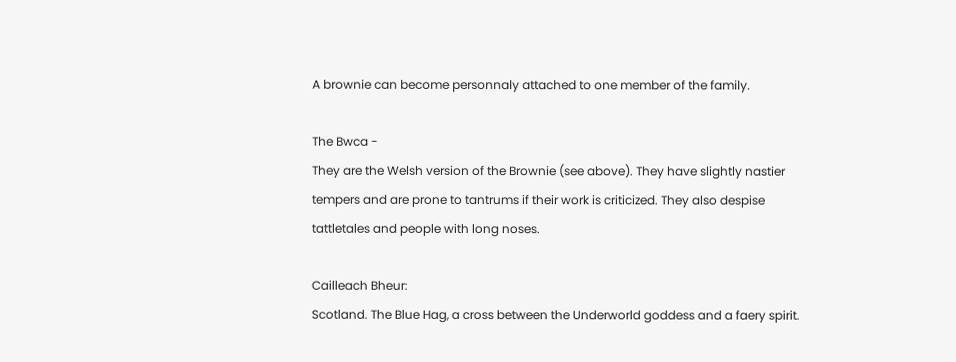A brownie can become personnaly attached to one member of the family.

The Bwca -
They are the Welsh version of the Brownie (see above). They have slightly nastier tempers and are prone to tantrums if their work is criticized. They also despise tattletales and people with long noses.

Cailleach Bheur:
Scotland. The Blue Hag, a cross between the Underworld goddess and a faery spirit.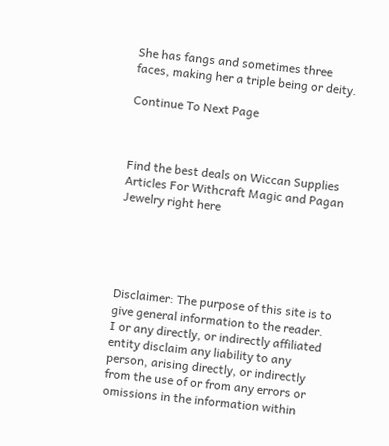She has fangs and sometimes three faces, making her a triple being or deity.

Continue To Next Page



Find the best deals on Wiccan Supplies Articles For Withcraft Magic and Pagan Jewelry right here





Disclaimer: The purpose of this site is to give general information to the reader. I or any directly, or indirectly affiliated entity disclaim any liability to any person, arising directly, or indirectly from the use of or from any errors or omissions in the information within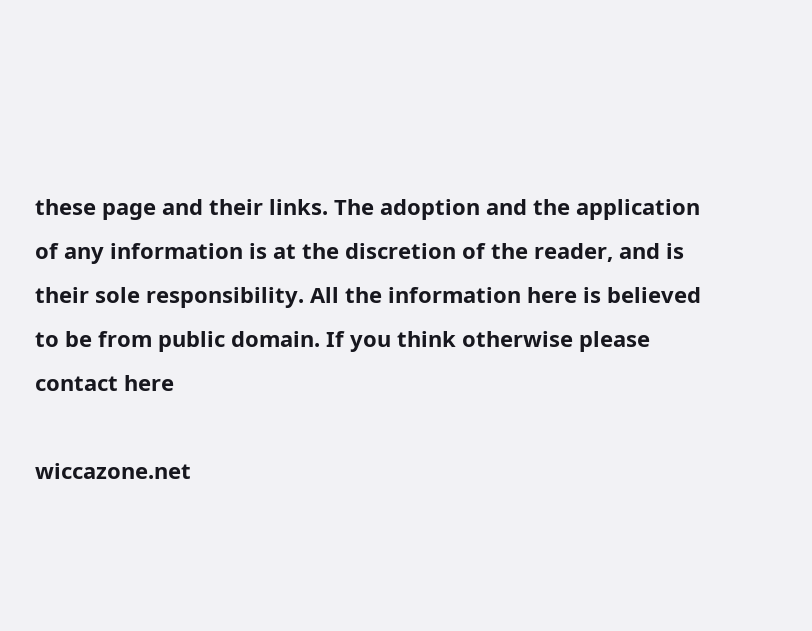these page and their links. The adoption and the application of any information is at the discretion of the reader, and is their sole responsibility. All the information here is believed to be from public domain. If you think otherwise please contact here

wiccazone.net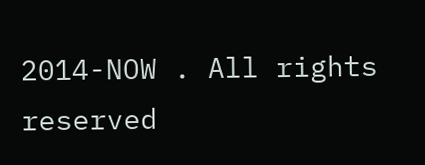2014-NOW . All rights reserved